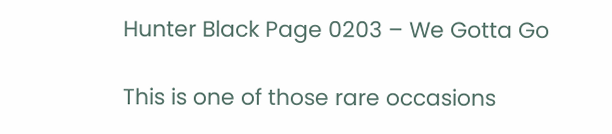Hunter Black Page 0203 – We Gotta Go

This is one of those rare occasions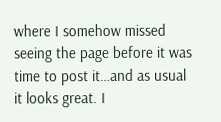where I somehow missed seeing the page before it was time to post it…and as usual it looks great. I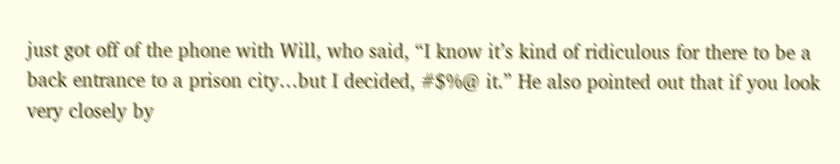just got off of the phone with Will, who said, “I know it’s kind of ridiculous for there to be a back entrance to a prison city…but I decided, #$%@ it.” He also pointed out that if you look very closely by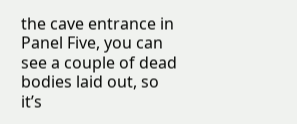the cave entrance in Panel Five, you can see a couple of dead bodies laid out, so it’s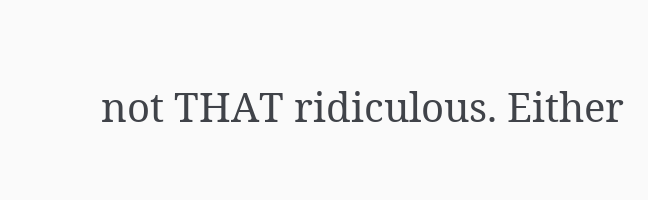not THAT ridiculous. Either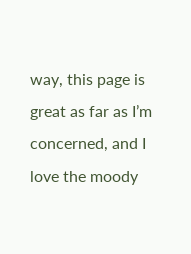way, this page is great as far as I’m concerned, and I love the moody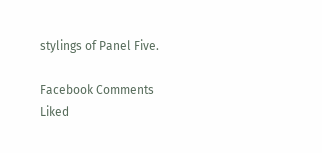stylings of Panel Five.

Facebook Comments
Liked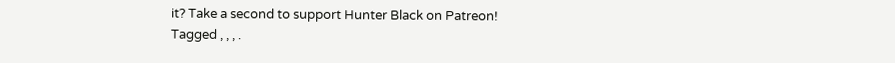it? Take a second to support Hunter Black on Patreon!
Tagged , , , .